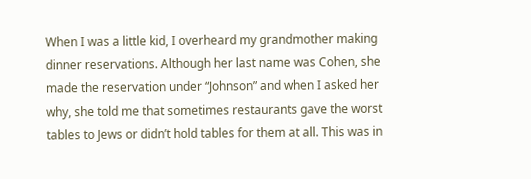When I was a little kid, I overheard my grandmother making dinner reservations. Although her last name was Cohen, she made the reservation under “Johnson” and when I asked her why, she told me that sometimes restaurants gave the worst tables to Jews or didn’t hold tables for them at all. This was in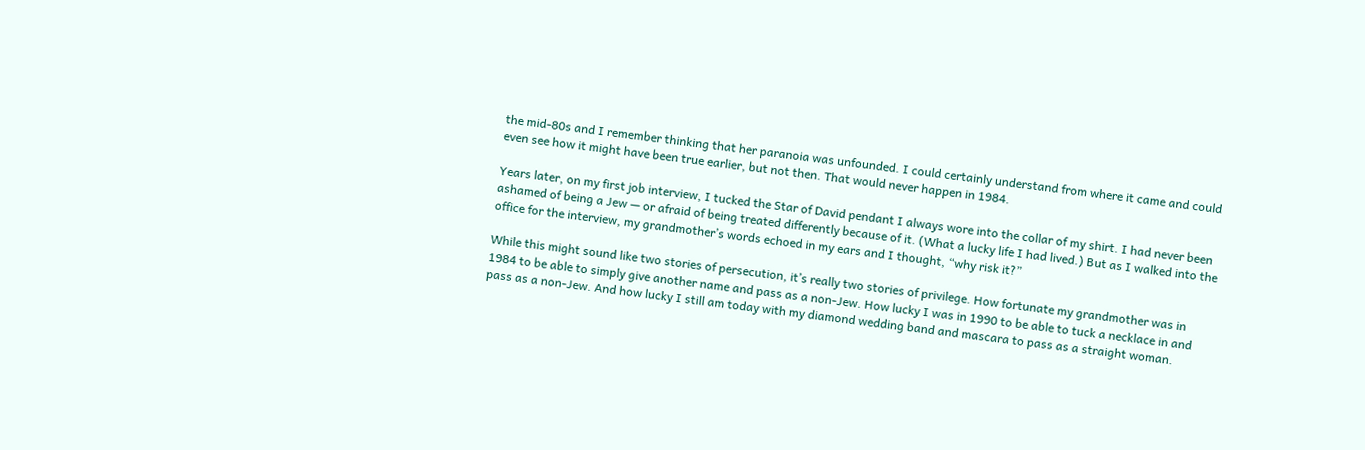the mid-80s and I remember thinking that her paranoia was unfounded. I could certainly understand from where it came and could even see how it might have been true earlier, but not then. That would never happen in 1984.

Years later, on my first job interview, I tucked the Star of David pendant I always wore into the collar of my shirt. I had never been ashamed of being a Jew — or afraid of being treated differently because of it. (What a lucky life I had lived.) But as I walked into the office for the interview, my grandmother’s words echoed in my ears and I thought, “why risk it?”

While this might sound like two stories of persecution, it’s really two stories of privilege. How fortunate my grandmother was in 1984 to be able to simply give another name and pass as a non-Jew. How lucky I was in 1990 to be able to tuck a necklace in and pass as a non-Jew. And how lucky I still am today with my diamond wedding band and mascara to pass as a straight woman.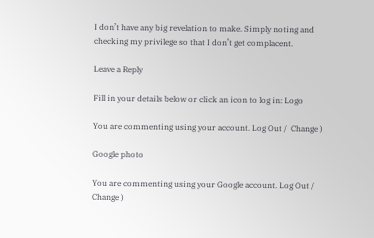I don’t have any big revelation to make. Simply noting and checking my privilege so that I don’t get complacent.

Leave a Reply

Fill in your details below or click an icon to log in: Logo

You are commenting using your account. Log Out /  Change )

Google photo

You are commenting using your Google account. Log Out /  Change )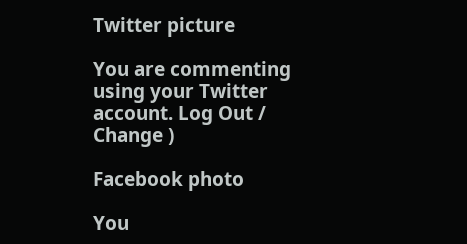Twitter picture

You are commenting using your Twitter account. Log Out /  Change )

Facebook photo

You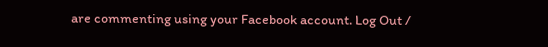are commenting using your Facebook account. Log Out /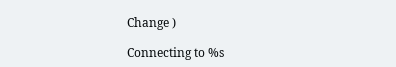Change )

Connecting to %s